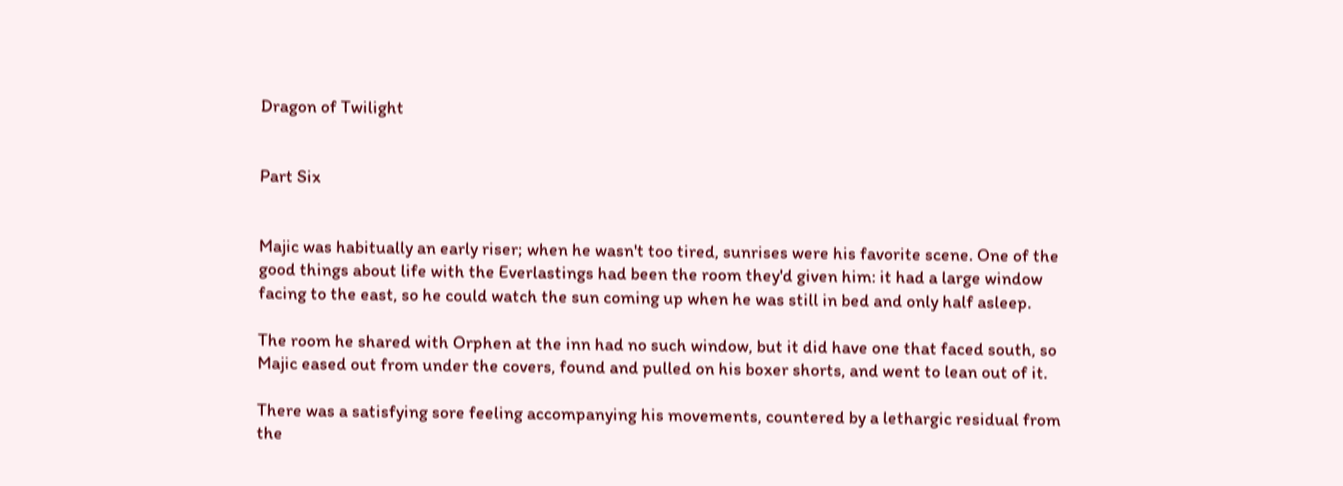Dragon of Twilight


Part Six


Majic was habitually an early riser; when he wasn't too tired, sunrises were his favorite scene. One of the good things about life with the Everlastings had been the room they'd given him: it had a large window facing to the east, so he could watch the sun coming up when he was still in bed and only half asleep.

The room he shared with Orphen at the inn had no such window, but it did have one that faced south, so Majic eased out from under the covers, found and pulled on his boxer shorts, and went to lean out of it.

There was a satisfying sore feeling accompanying his movements, countered by a lethargic residual from the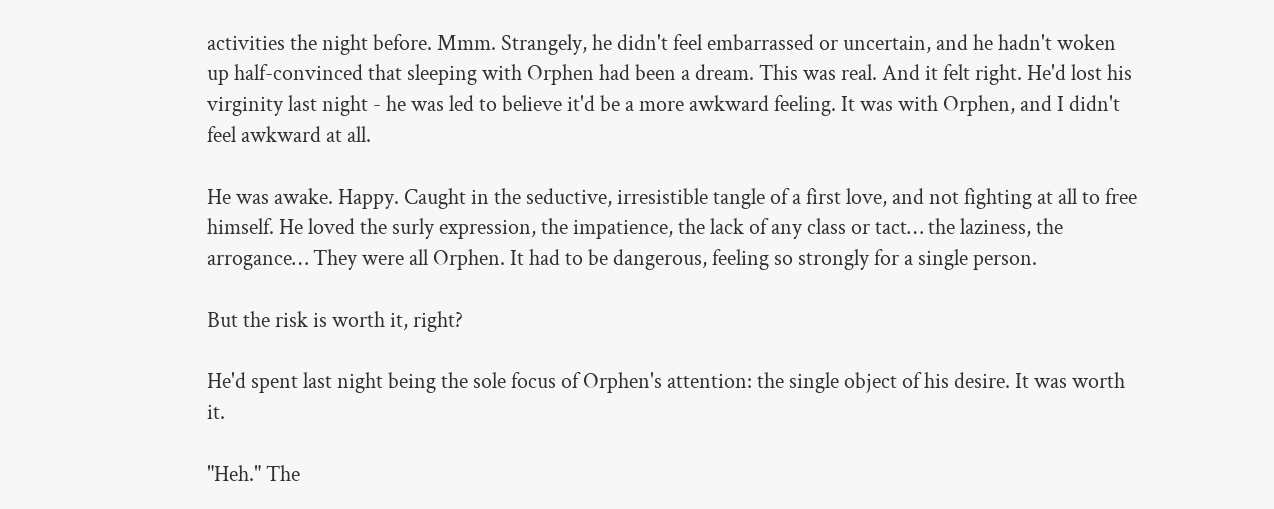activities the night before. Mmm. Strangely, he didn't feel embarrassed or uncertain, and he hadn't woken up half-convinced that sleeping with Orphen had been a dream. This was real. And it felt right. He'd lost his virginity last night - he was led to believe it'd be a more awkward feeling. It was with Orphen, and I didn't feel awkward at all.

He was awake. Happy. Caught in the seductive, irresistible tangle of a first love, and not fighting at all to free himself. He loved the surly expression, the impatience, the lack of any class or tact… the laziness, the arrogance… They were all Orphen. It had to be dangerous, feeling so strongly for a single person.

But the risk is worth it, right?

He'd spent last night being the sole focus of Orphen's attention: the single object of his desire. It was worth it.

"Heh." The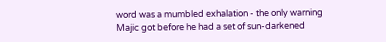word was a mumbled exhalation - the only warning Majic got before he had a set of sun-darkened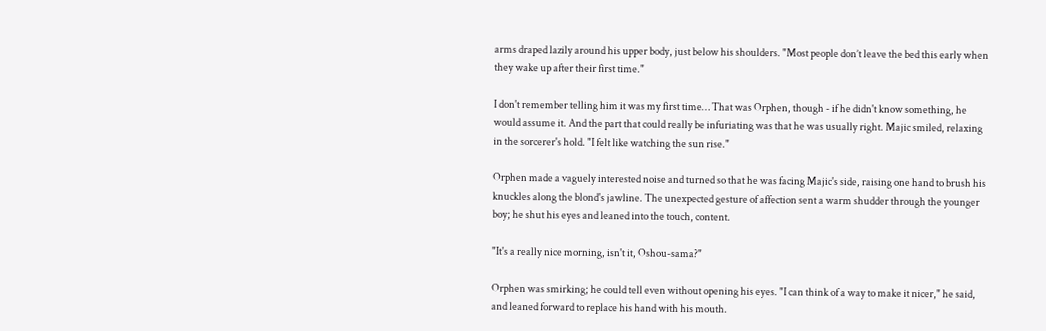arms draped lazily around his upper body, just below his shoulders. "Most people don’t leave the bed this early when they wake up after their first time."

I don't remember telling him it was my first time… That was Orphen, though - if he didn't know something, he would assume it. And the part that could really be infuriating was that he was usually right. Majic smiled, relaxing in the sorcerer's hold. "I felt like watching the sun rise."

Orphen made a vaguely interested noise and turned so that he was facing Majic's side, raising one hand to brush his knuckles along the blond's jawline. The unexpected gesture of affection sent a warm shudder through the younger boy; he shut his eyes and leaned into the touch, content.

"It's a really nice morning, isn't it, Oshou-sama?"

Orphen was smirking; he could tell even without opening his eyes. "I can think of a way to make it nicer," he said, and leaned forward to replace his hand with his mouth.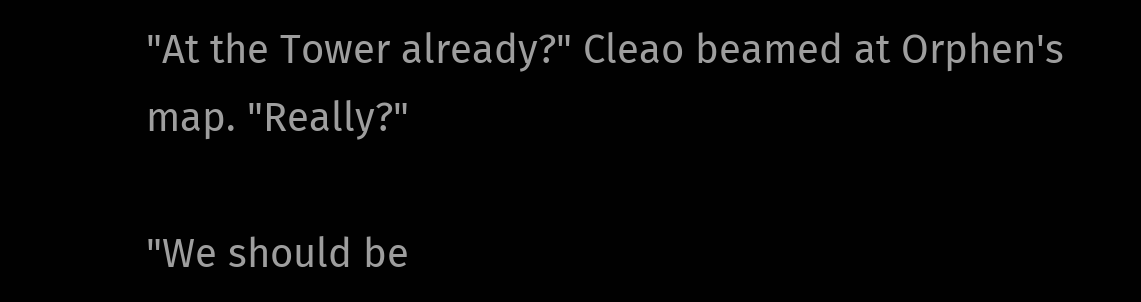"At the Tower already?" Cleao beamed at Orphen's map. "Really?"

"We should be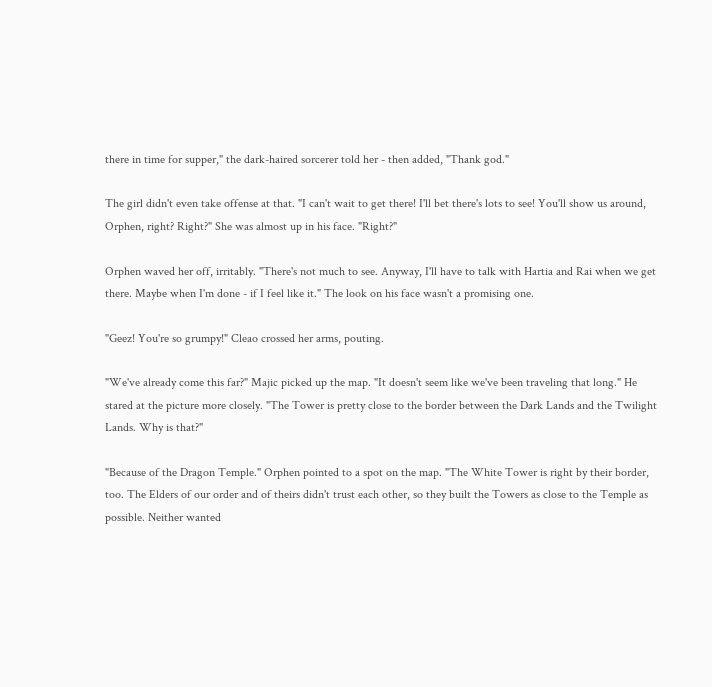there in time for supper," the dark-haired sorcerer told her - then added, "Thank god."

The girl didn't even take offense at that. "I can't wait to get there! I'll bet there's lots to see! You'll show us around, Orphen, right? Right?" She was almost up in his face. "Right?"

Orphen waved her off, irritably. "There's not much to see. Anyway, I'll have to talk with Hartia and Rai when we get there. Maybe when I'm done - if I feel like it." The look on his face wasn't a promising one.

"Geez! You're so grumpy!" Cleao crossed her arms, pouting.

"We've already come this far?" Majic picked up the map. "It doesn't seem like we've been traveling that long." He stared at the picture more closely. "The Tower is pretty close to the border between the Dark Lands and the Twilight Lands. Why is that?"

"Because of the Dragon Temple." Orphen pointed to a spot on the map. "The White Tower is right by their border, too. The Elders of our order and of theirs didn't trust each other, so they built the Towers as close to the Temple as possible. Neither wanted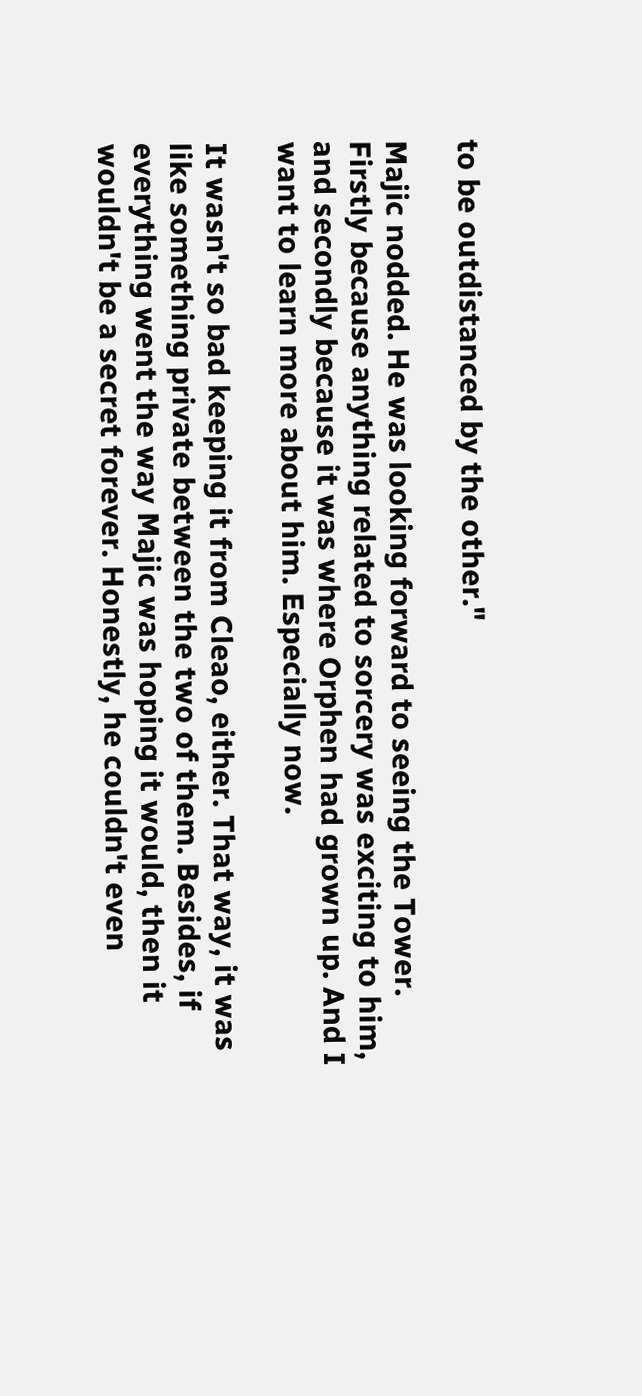to be outdistanced by the other."

Majic nodded. He was looking forward to seeing the Tower. Firstly because anything related to sorcery was exciting to him, and secondly because it was where Orphen had grown up. And I want to learn more about him. Especially now.

It wasn't so bad keeping it from Cleao, either. That way, it was like something private between the two of them. Besides, if everything went the way Majic was hoping it would, then it wouldn't be a secret forever. Honestly, he couldn't even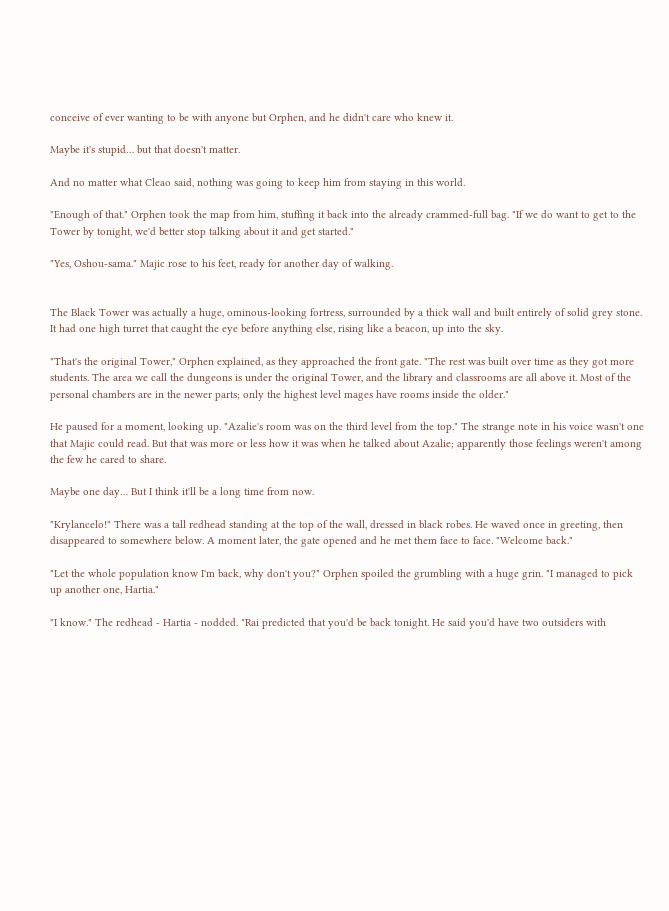conceive of ever wanting to be with anyone but Orphen, and he didn't care who knew it.

Maybe it's stupid… but that doesn't matter.

And no matter what Cleao said, nothing was going to keep him from staying in this world.

"Enough of that." Orphen took the map from him, stuffing it back into the already crammed-full bag. "If we do want to get to the Tower by tonight, we'd better stop talking about it and get started."

"Yes, Oshou-sama." Majic rose to his feet, ready for another day of walking.


The Black Tower was actually a huge, ominous-looking fortress, surrounded by a thick wall and built entirely of solid grey stone. It had one high turret that caught the eye before anything else, rising like a beacon, up into the sky.

"That's the original Tower," Orphen explained, as they approached the front gate. "The rest was built over time as they got more students. The area we call the dungeons is under the original Tower, and the library and classrooms are all above it. Most of the personal chambers are in the newer parts; only the highest level mages have rooms inside the older."

He paused for a moment, looking up. "Azalie's room was on the third level from the top." The strange note in his voice wasn't one that Majic could read. But that was more or less how it was when he talked about Azalie; apparently those feelings weren't among the few he cared to share.

Maybe one day… But I think it'll be a long time from now.

"Krylancelo!" There was a tall redhead standing at the top of the wall, dressed in black robes. He waved once in greeting, then disappeared to somewhere below. A moment later, the gate opened and he met them face to face. "Welcome back."

"Let the whole population know I'm back, why don't you?" Orphen spoiled the grumbling with a huge grin. "I managed to pick up another one, Hartia."

"I know." The redhead - Hartia - nodded. "Rai predicted that you'd be back tonight. He said you'd have two outsiders with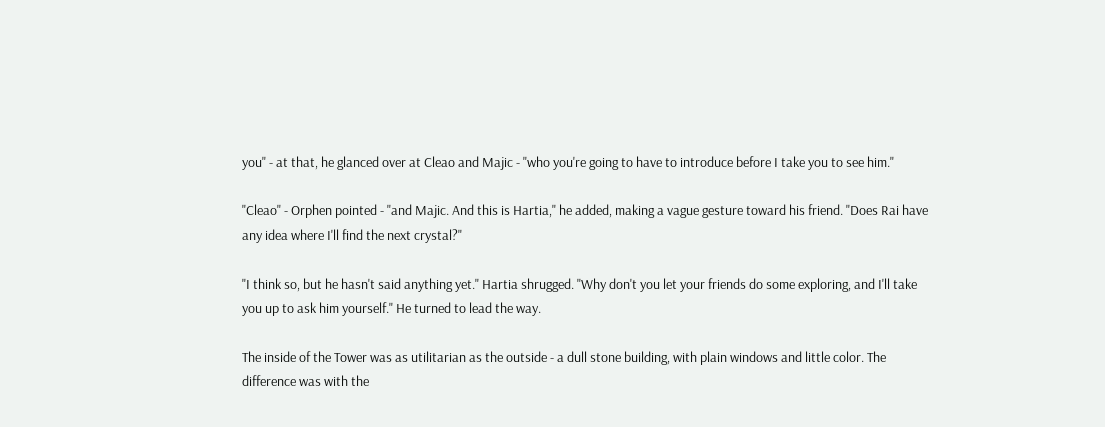you" - at that, he glanced over at Cleao and Majic - "who you're going to have to introduce before I take you to see him."

"Cleao" - Orphen pointed - "and Majic. And this is Hartia," he added, making a vague gesture toward his friend. "Does Rai have any idea where I'll find the next crystal?"

"I think so, but he hasn't said anything yet." Hartia shrugged. "Why don't you let your friends do some exploring, and I'll take you up to ask him yourself." He turned to lead the way.

The inside of the Tower was as utilitarian as the outside - a dull stone building, with plain windows and little color. The difference was with the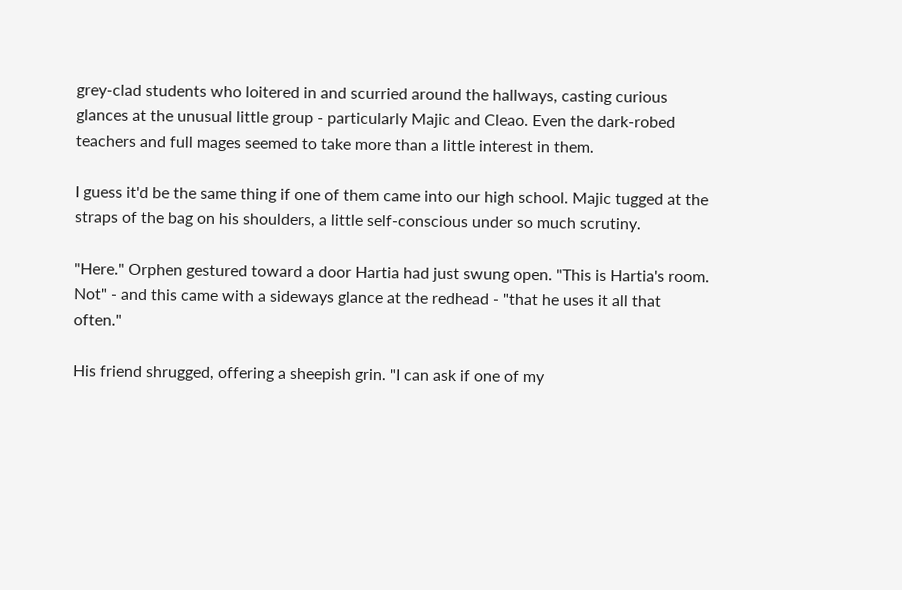grey-clad students who loitered in and scurried around the hallways, casting curious glances at the unusual little group - particularly Majic and Cleao. Even the dark-robed teachers and full mages seemed to take more than a little interest in them.

I guess it'd be the same thing if one of them came into our high school. Majic tugged at the straps of the bag on his shoulders, a little self-conscious under so much scrutiny.

"Here." Orphen gestured toward a door Hartia had just swung open. "This is Hartia's room. Not" - and this came with a sideways glance at the redhead - "that he uses it all that often."

His friend shrugged, offering a sheepish grin. "I can ask if one of my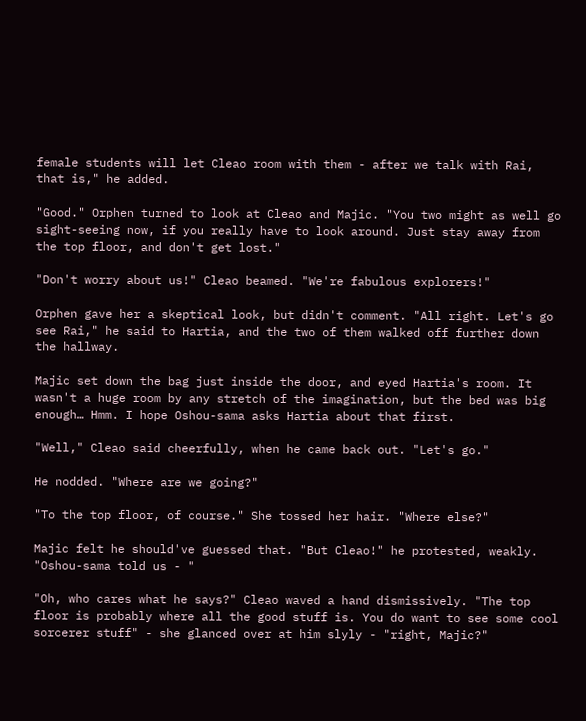female students will let Cleao room with them - after we talk with Rai, that is," he added.

"Good." Orphen turned to look at Cleao and Majic. "You two might as well go sight-seeing now, if you really have to look around. Just stay away from the top floor, and don't get lost."

"Don't worry about us!" Cleao beamed. "We're fabulous explorers!"

Orphen gave her a skeptical look, but didn't comment. "All right. Let's go see Rai," he said to Hartia, and the two of them walked off further down the hallway.

Majic set down the bag just inside the door, and eyed Hartia's room. It wasn't a huge room by any stretch of the imagination, but the bed was big enough… Hmm. I hope Oshou-sama asks Hartia about that first.

"Well," Cleao said cheerfully, when he came back out. "Let's go."

He nodded. "Where are we going?"

"To the top floor, of course." She tossed her hair. "Where else?"

Majic felt he should've guessed that. "But Cleao!" he protested, weakly. "Oshou-sama told us - "

"Oh, who cares what he says?" Cleao waved a hand dismissively. "The top floor is probably where all the good stuff is. You do want to see some cool sorcerer stuff" - she glanced over at him slyly - "right, Majic?"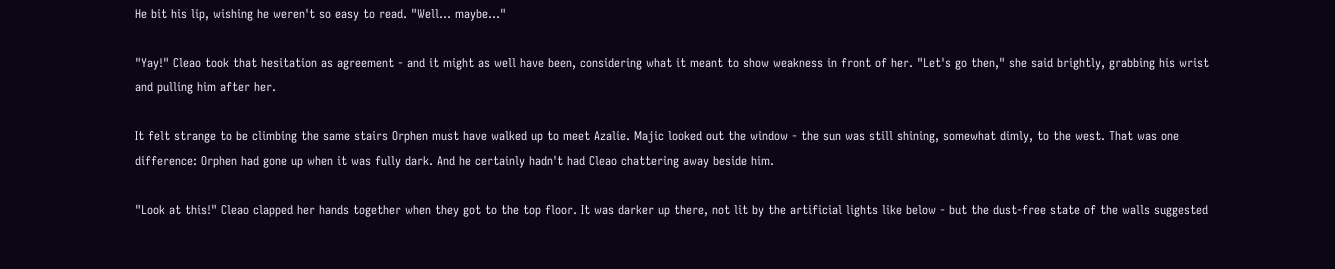He bit his lip, wishing he weren't so easy to read. "Well… maybe…"

"Yay!" Cleao took that hesitation as agreement - and it might as well have been, considering what it meant to show weakness in front of her. "Let's go then," she said brightly, grabbing his wrist and pulling him after her.

It felt strange to be climbing the same stairs Orphen must have walked up to meet Azalie. Majic looked out the window - the sun was still shining, somewhat dimly, to the west. That was one difference: Orphen had gone up when it was fully dark. And he certainly hadn't had Cleao chattering away beside him.

"Look at this!" Cleao clapped her hands together when they got to the top floor. It was darker up there, not lit by the artificial lights like below - but the dust-free state of the walls suggested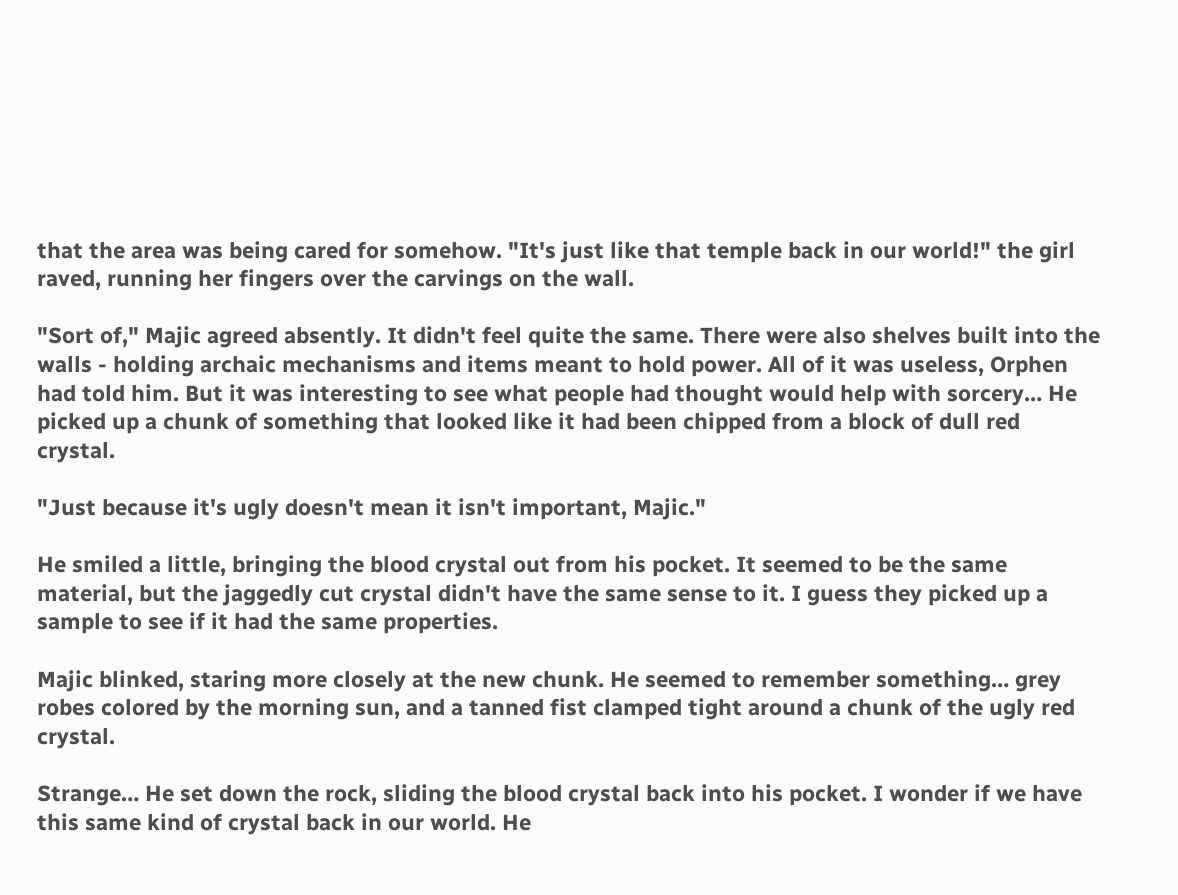that the area was being cared for somehow. "It's just like that temple back in our world!" the girl raved, running her fingers over the carvings on the wall.

"Sort of," Majic agreed absently. It didn't feel quite the same. There were also shelves built into the walls - holding archaic mechanisms and items meant to hold power. All of it was useless, Orphen had told him. But it was interesting to see what people had thought would help with sorcery… He picked up a chunk of something that looked like it had been chipped from a block of dull red crystal.

"Just because it's ugly doesn't mean it isn't important, Majic."

He smiled a little, bringing the blood crystal out from his pocket. It seemed to be the same material, but the jaggedly cut crystal didn't have the same sense to it. I guess they picked up a sample to see if it had the same properties.

Majic blinked, staring more closely at the new chunk. He seemed to remember something… grey robes colored by the morning sun, and a tanned fist clamped tight around a chunk of the ugly red crystal.

Strange… He set down the rock, sliding the blood crystal back into his pocket. I wonder if we have this same kind of crystal back in our world. He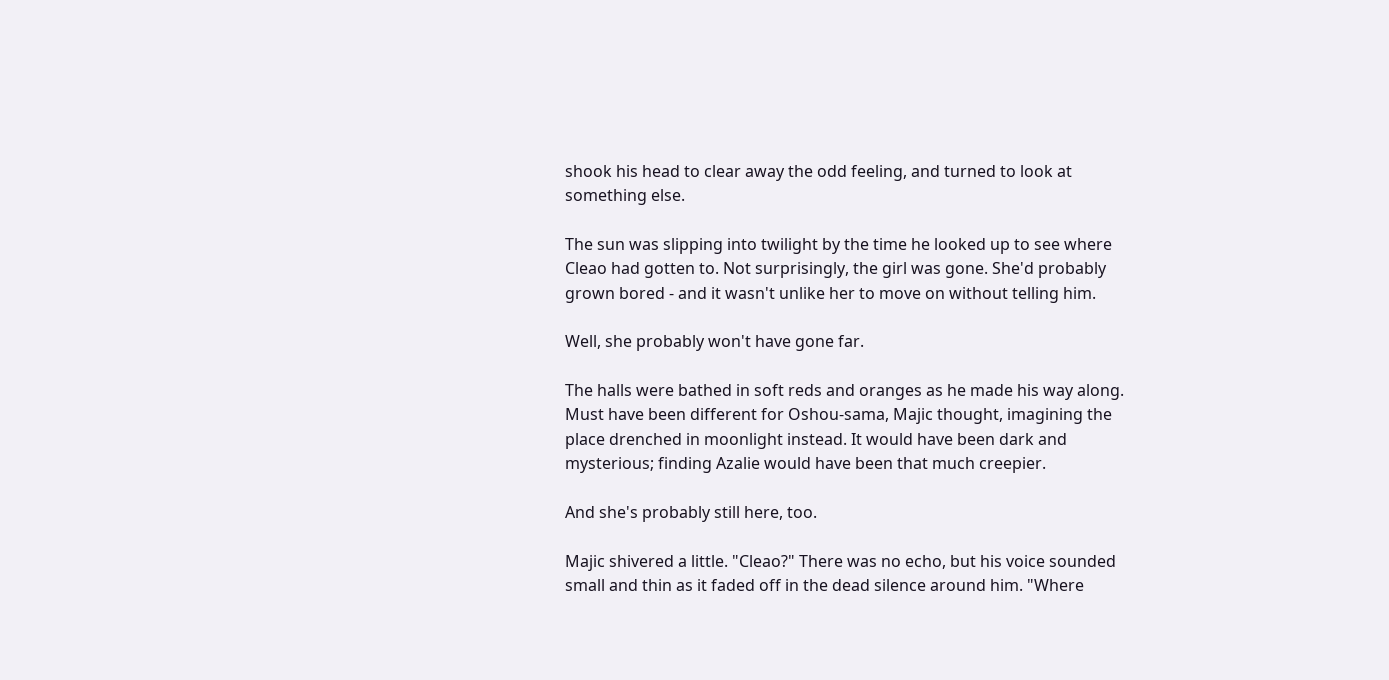shook his head to clear away the odd feeling, and turned to look at something else.

The sun was slipping into twilight by the time he looked up to see where Cleao had gotten to. Not surprisingly, the girl was gone. She'd probably grown bored - and it wasn't unlike her to move on without telling him.

Well, she probably won't have gone far.

The halls were bathed in soft reds and oranges as he made his way along. Must have been different for Oshou-sama, Majic thought, imagining the place drenched in moonlight instead. It would have been dark and mysterious; finding Azalie would have been that much creepier.

And she's probably still here, too.

Majic shivered a little. "Cleao?" There was no echo, but his voice sounded small and thin as it faded off in the dead silence around him. "Where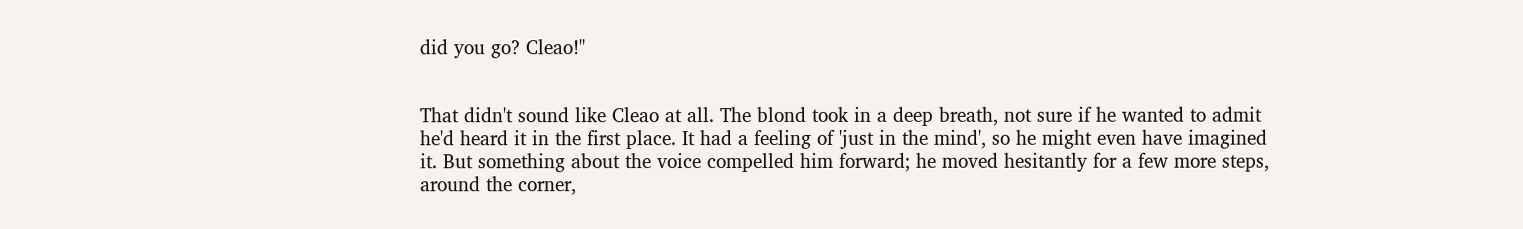did you go? Cleao!"


That didn't sound like Cleao at all. The blond took in a deep breath, not sure if he wanted to admit he'd heard it in the first place. It had a feeling of 'just in the mind', so he might even have imagined it. But something about the voice compelled him forward; he moved hesitantly for a few more steps, around the corner,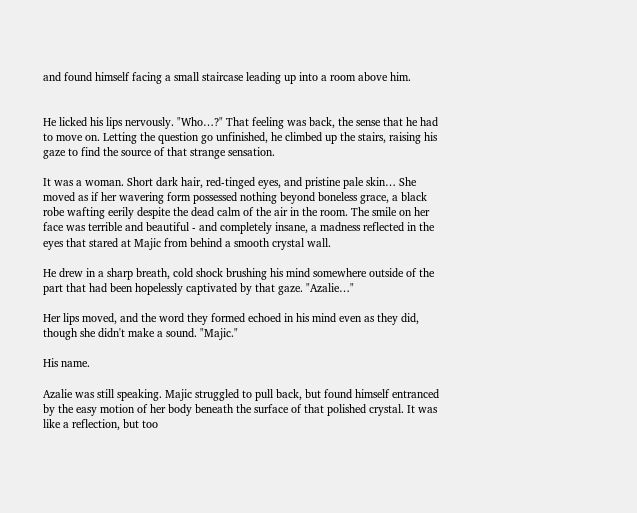and found himself facing a small staircase leading up into a room above him.


He licked his lips nervously. "Who…?" That feeling was back, the sense that he had to move on. Letting the question go unfinished, he climbed up the stairs, raising his gaze to find the source of that strange sensation.

It was a woman. Short dark hair, red-tinged eyes, and pristine pale skin… She moved as if her wavering form possessed nothing beyond boneless grace, a black robe wafting eerily despite the dead calm of the air in the room. The smile on her face was terrible and beautiful - and completely insane, a madness reflected in the eyes that stared at Majic from behind a smooth crystal wall.

He drew in a sharp breath, cold shock brushing his mind somewhere outside of the part that had been hopelessly captivated by that gaze. "Azalie…"

Her lips moved, and the word they formed echoed in his mind even as they did, though she didn't make a sound. "Majic."

His name.

Azalie was still speaking. Majic struggled to pull back, but found himself entranced by the easy motion of her body beneath the surface of that polished crystal. It was like a reflection, but too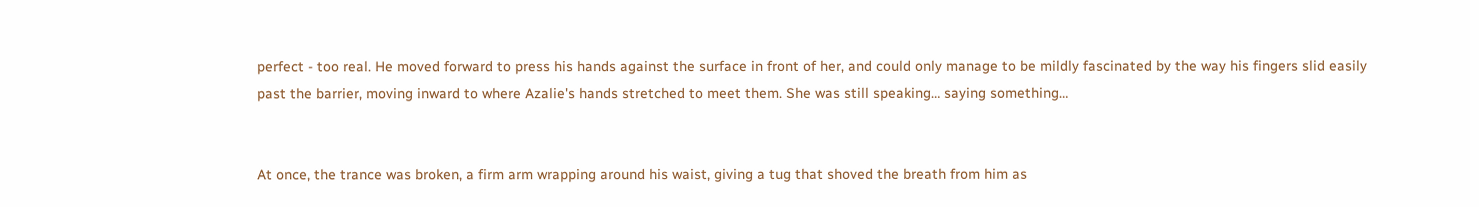perfect - too real. He moved forward to press his hands against the surface in front of her, and could only manage to be mildly fascinated by the way his fingers slid easily past the barrier, moving inward to where Azalie's hands stretched to meet them. She was still speaking… saying something…


At once, the trance was broken, a firm arm wrapping around his waist, giving a tug that shoved the breath from him as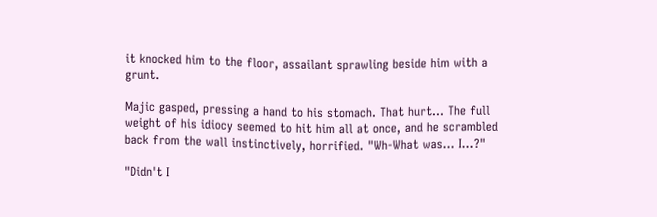it knocked him to the floor, assailant sprawling beside him with a grunt.

Majic gasped, pressing a hand to his stomach. That hurt… The full weight of his idiocy seemed to hit him all at once, and he scrambled back from the wall instinctively, horrified. "Wh-What was… I…?"

"Didn't I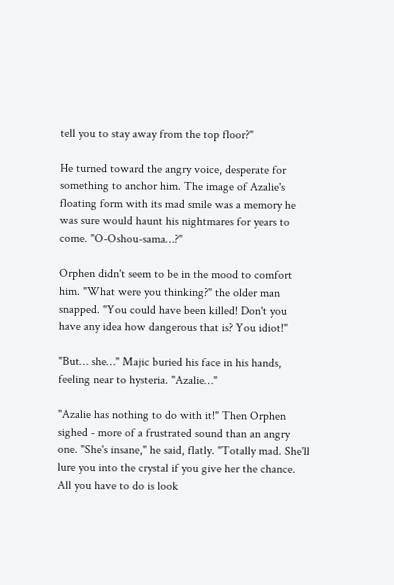tell you to stay away from the top floor?"

He turned toward the angry voice, desperate for something to anchor him. The image of Azalie's floating form with its mad smile was a memory he was sure would haunt his nightmares for years to come. "O-Oshou-sama…?"

Orphen didn't seem to be in the mood to comfort him. "What were you thinking?" the older man snapped. "You could have been killed! Don't you have any idea how dangerous that is? You idiot!"

"But… she…" Majic buried his face in his hands, feeling near to hysteria. "Azalie…"

"Azalie has nothing to do with it!" Then Orphen sighed - more of a frustrated sound than an angry one. "She's insane," he said, flatly. "Totally mad. She'll lure you into the crystal if you give her the chance. All you have to do is look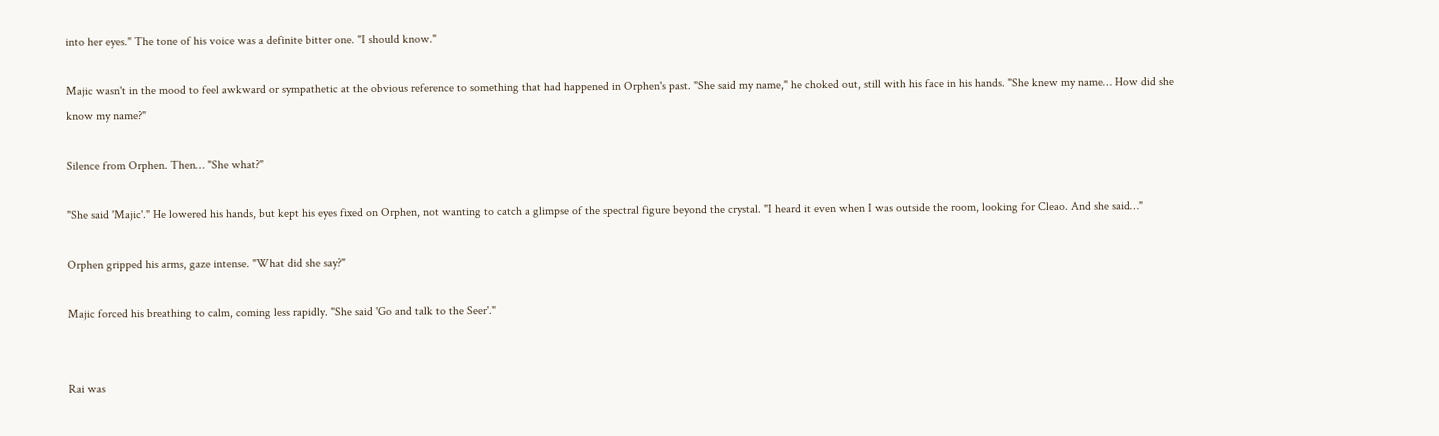into her eyes." The tone of his voice was a definite bitter one. "I should know."

Majic wasn't in the mood to feel awkward or sympathetic at the obvious reference to something that had happened in Orphen's past. "She said my name," he choked out, still with his face in his hands. "She knew my name… How did she know my name?"

Silence from Orphen. Then… "She what?"

"She said 'Majic'." He lowered his hands, but kept his eyes fixed on Orphen, not wanting to catch a glimpse of the spectral figure beyond the crystal. "I heard it even when I was outside the room, looking for Cleao. And she said…"

Orphen gripped his arms, gaze intense. "What did she say?"

Majic forced his breathing to calm, coming less rapidly. "She said 'Go and talk to the Seer'."


Rai was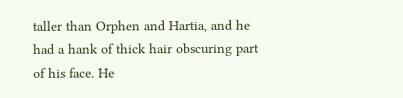taller than Orphen and Hartia, and he had a hank of thick hair obscuring part of his face. He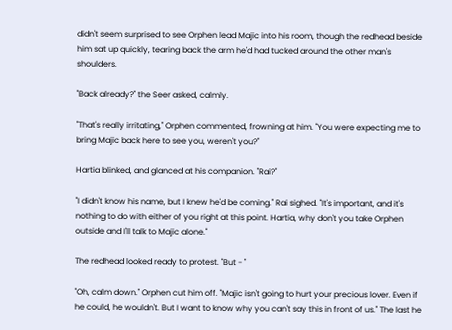didn't seem surprised to see Orphen lead Majic into his room, though the redhead beside him sat up quickly, tearing back the arm he'd had tucked around the other man's shoulders.

"Back already?" the Seer asked, calmly.

"That's really irritating," Orphen commented, frowning at him. "You were expecting me to bring Majic back here to see you, weren't you?"

Hartia blinked, and glanced at his companion. "Rai?"

"I didn't know his name, but I knew he'd be coming." Rai sighed. "It's important, and it's nothing to do with either of you right at this point. Hartia, why don't you take Orphen outside and I'll talk to Majic alone."

The redhead looked ready to protest. "But - "

"Oh, calm down." Orphen cut him off. "Majic isn't going to hurt your precious lover. Even if he could, he wouldn't. But I want to know why you can't say this in front of us." The last he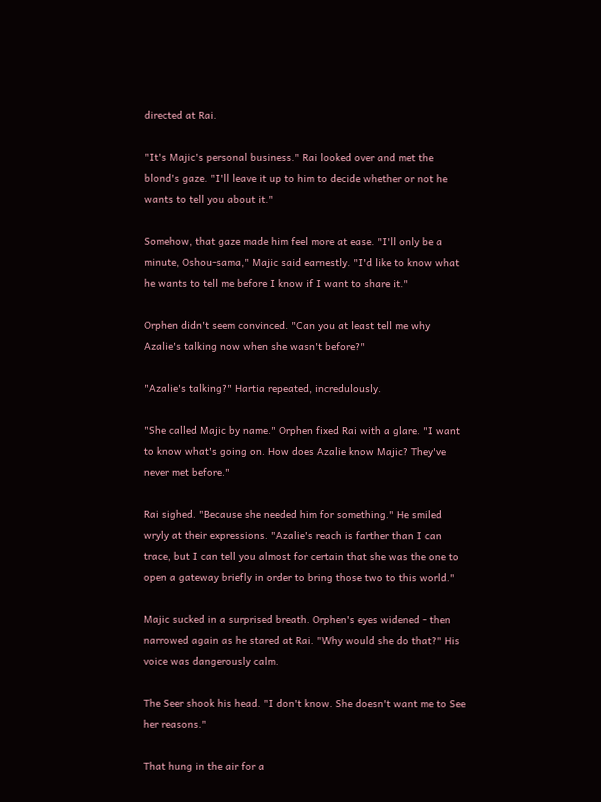directed at Rai.

"It's Majic's personal business." Rai looked over and met the blond's gaze. "I'll leave it up to him to decide whether or not he wants to tell you about it."

Somehow, that gaze made him feel more at ease. "I'll only be a minute, Oshou-sama," Majic said earnestly. "I'd like to know what he wants to tell me before I know if I want to share it."

Orphen didn't seem convinced. "Can you at least tell me why Azalie's talking now when she wasn't before?"

"Azalie's talking?" Hartia repeated, incredulously.

"She called Majic by name." Orphen fixed Rai with a glare. "I want to know what's going on. How does Azalie know Majic? They've never met before."

Rai sighed. "Because she needed him for something." He smiled wryly at their expressions. "Azalie's reach is farther than I can trace, but I can tell you almost for certain that she was the one to open a gateway briefly in order to bring those two to this world."

Majic sucked in a surprised breath. Orphen's eyes widened - then narrowed again as he stared at Rai. "Why would she do that?" His voice was dangerously calm.

The Seer shook his head. "I don't know. She doesn't want me to See her reasons."

That hung in the air for a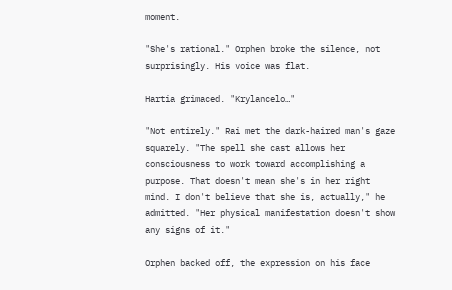moment.

"She's rational." Orphen broke the silence, not surprisingly. His voice was flat.

Hartia grimaced. "Krylancelo…"

"Not entirely." Rai met the dark-haired man's gaze squarely. "The spell she cast allows her consciousness to work toward accomplishing a purpose. That doesn't mean she's in her right mind. I don't believe that she is, actually," he admitted. "Her physical manifestation doesn't show any signs of it."

Orphen backed off, the expression on his face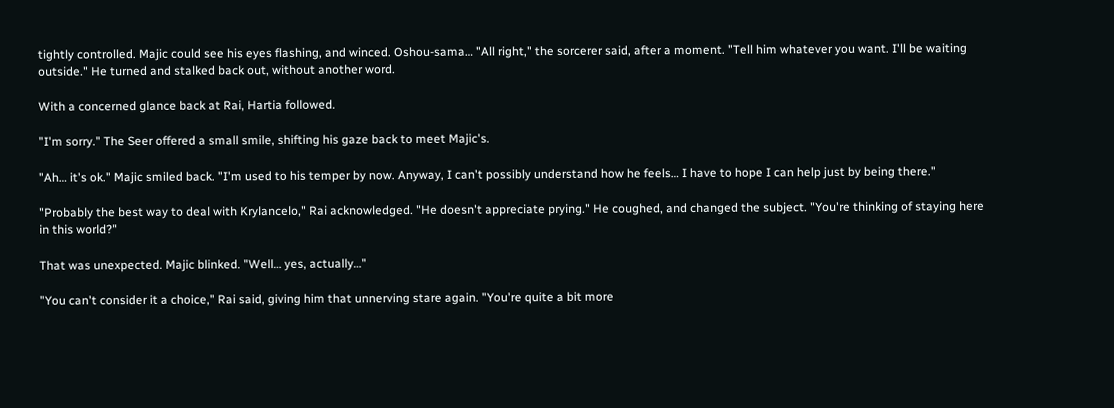tightly controlled. Majic could see his eyes flashing, and winced. Oshou-sama… "All right," the sorcerer said, after a moment. "Tell him whatever you want. I'll be waiting outside." He turned and stalked back out, without another word.

With a concerned glance back at Rai, Hartia followed.

"I'm sorry." The Seer offered a small smile, shifting his gaze back to meet Majic's.

"Ah… it's ok." Majic smiled back. "I'm used to his temper by now. Anyway, I can't possibly understand how he feels… I have to hope I can help just by being there."

"Probably the best way to deal with Krylancelo," Rai acknowledged. "He doesn't appreciate prying." He coughed, and changed the subject. "You're thinking of staying here in this world?"

That was unexpected. Majic blinked. "Well… yes, actually…"

"You can't consider it a choice," Rai said, giving him that unnerving stare again. "You're quite a bit more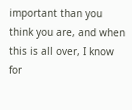important than you think you are, and when this is all over, I know for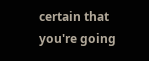certain that you're going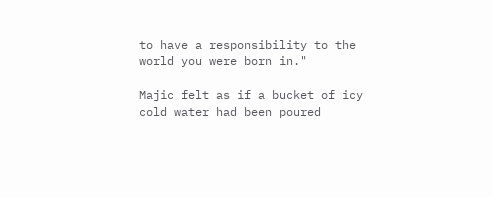to have a responsibility to the world you were born in."

Majic felt as if a bucket of icy cold water had been poured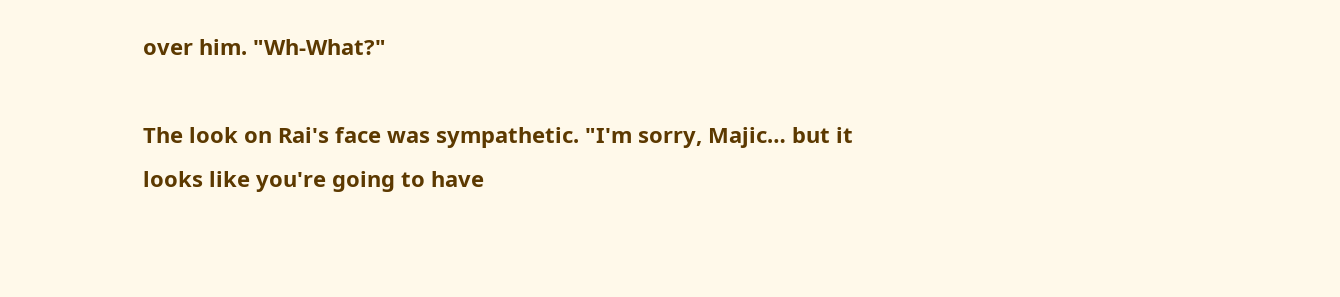over him. "Wh-What?"

The look on Rai's face was sympathetic. "I'm sorry, Majic… but it looks like you're going to have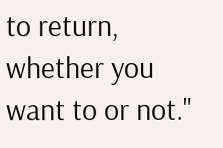to return, whether you want to or not."